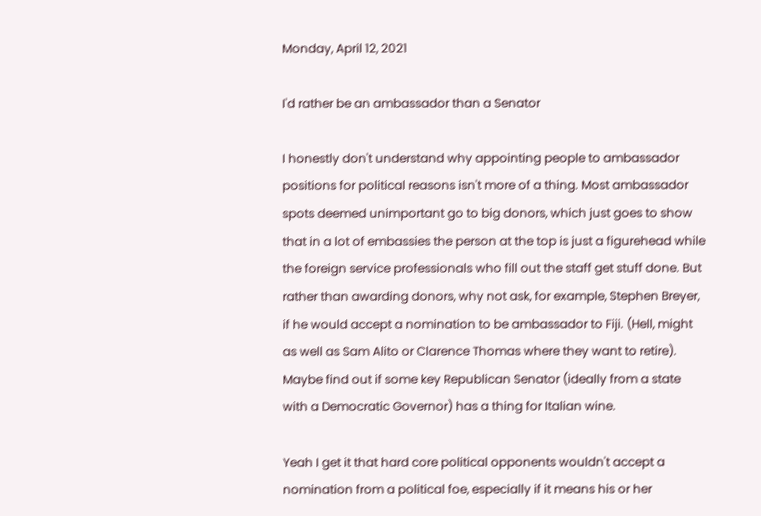Monday, April 12, 2021

I'd rather be an ambassador than a Senator

I honestly don't understand why appointing people to ambassador positions for political reasons isn't more of a thing. Most ambassador spots deemed unimportant go to big donors, which just goes to show that in a lot of embassies the person at the top is just a figurehead while the foreign service professionals who fill out the staff get stuff done. But rather than awarding donors, why not ask, for example, Stephen Breyer, if he would accept a nomination to be ambassador to Fiji. (Hell, might as well as Sam Alito or Clarence Thomas where they want to retire). Maybe find out if some key Republican Senator (ideally from a state with a Democratic Governor) has a thing for Italian wine.

Yeah I get it that hard core political opponents wouldn't accept a nomination from a political foe, especially if it means his or her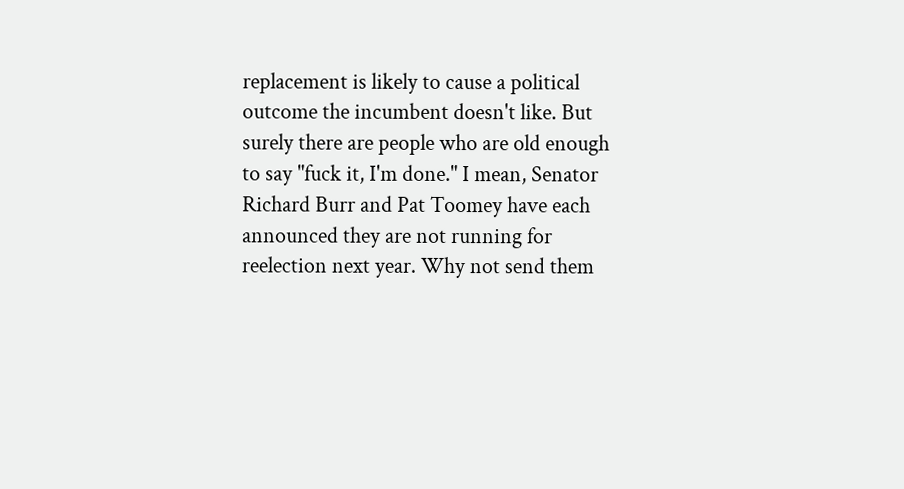replacement is likely to cause a political outcome the incumbent doesn't like. But surely there are people who are old enough to say "fuck it, I'm done." I mean, Senator Richard Burr and Pat Toomey have each announced they are not running for reelection next year. Why not send them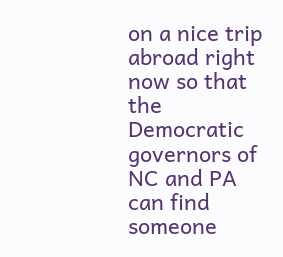on a nice trip abroad right now so that the Democratic governors of NC and PA can find someone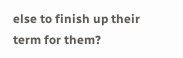else to finish up their term for them?